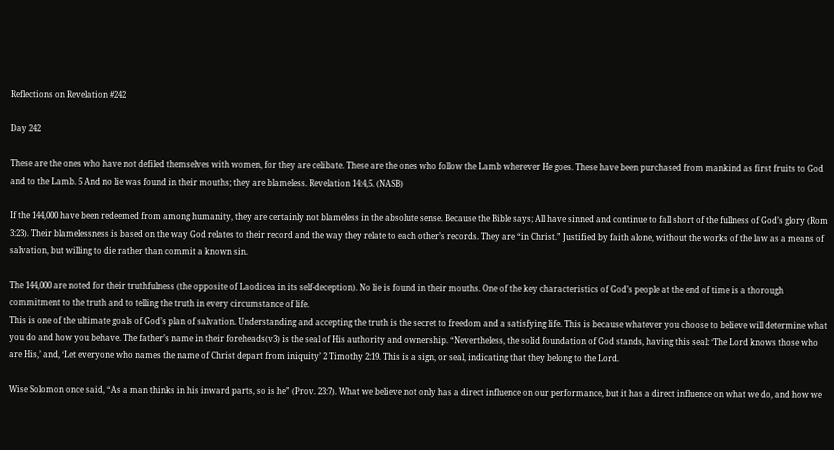Reflections on Revelation #242

Day 242

These are the ones who have not defiled themselves with women, for they are celibate. These are the ones who follow the Lamb wherever He goes. These have been purchased from mankind as first fruits to God and to the Lamb. 5 And no lie was found in their mouths; they are blameless. Revelation 14:4,5. (NASB)

If the 144,000 have been redeemed from among humanity, they are certainly not blameless in the absolute sense. Because the Bible says; All have sinned and continue to fall short of the fullness of God’s glory (Rom 3:23). Their blamelessness is based on the way God relates to their record and the way they relate to each other’s records. They are “in Christ.” Justified by faith alone, without the works of the law as a means of salvation, but willing to die rather than commit a known sin.

The 144,000 are noted for their truthfulness (the opposite of Laodicea in its self-deception). No lie is found in their mouths. One of the key characteristics of God’s people at the end of time is a thorough commitment to the truth and to telling the truth in every circumstance of life.
This is one of the ultimate goals of God’s plan of salvation. Understanding and accepting the truth is the secret to freedom and a satisfying life. This is because whatever you choose to believe will determine what you do and how you behave. The father’s name in their foreheads(v3) is the seal of His authority and ownership. “Nevertheless, the solid foundation of God stands, having this seal: ‘The Lord knows those who are His,’ and, ‘Let everyone who names the name of Christ depart from iniquity’ 2 Timothy 2:19. This is a sign, or seal, indicating that they belong to the Lord.

Wise Solomon once said, “As a man thinks in his inward parts, so is he” (Prov. 23:7). What we believe not only has a direct influence on our performance, but it has a direct influence on what we do, and how we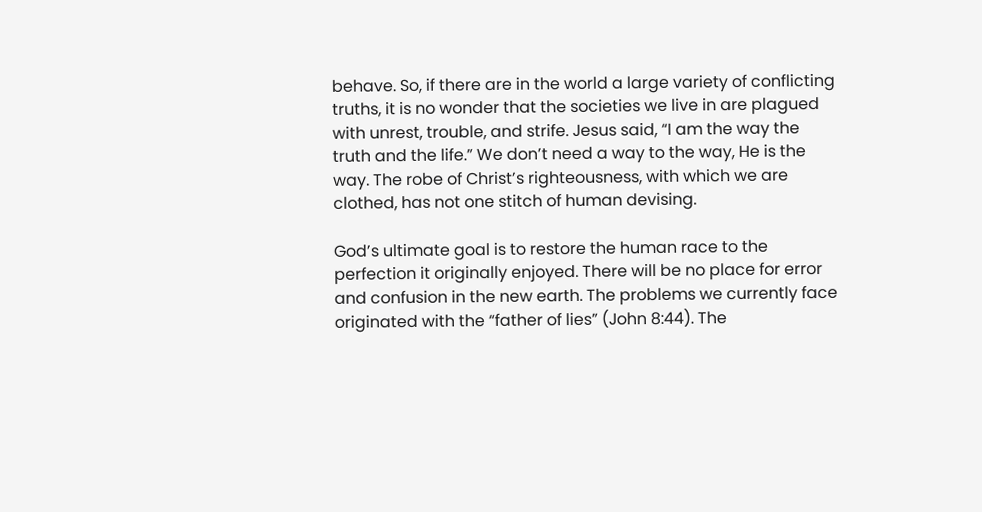behave. So, if there are in the world a large variety of conflicting truths, it is no wonder that the societies we live in are plagued with unrest, trouble, and strife. Jesus said, “I am the way the truth and the life.” We don’t need a way to the way, He is the way. The robe of Christ’s righteousness, with which we are clothed, has not one stitch of human devising.

God’s ultimate goal is to restore the human race to the perfection it originally enjoyed. There will be no place for error and confusion in the new earth. The problems we currently face originated with the “father of lies” (John 8:44). The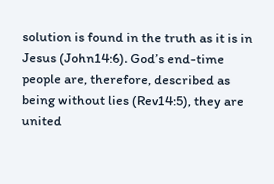solution is found in the truth as it is in Jesus (John14:6). God’s end-time people are, therefore, described as being without lies (Rev14:5), they are united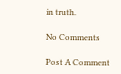in truth.

No Comments

Post A Comment